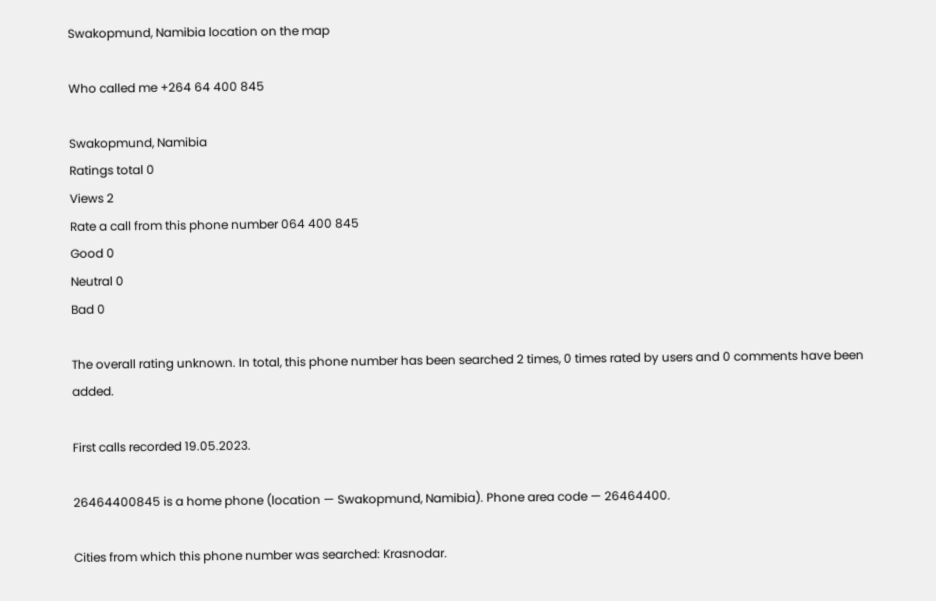Swakopmund, Namibia location on the map

Who called me +264 64 400 845

Swakopmund, Namibia
Ratings total 0
Views 2
Rate a call from this phone number 064 400 845
Good 0
Neutral 0
Bad 0

The overall rating unknown. In total, this phone number has been searched 2 times, 0 times rated by users and 0 comments have been added.

First calls recorded 19.05.2023.

26464400845 is a home phone (location — Swakopmund, Namibia). Phone area code — 26464400.

Cities from which this phone number was searched: Krasnodar.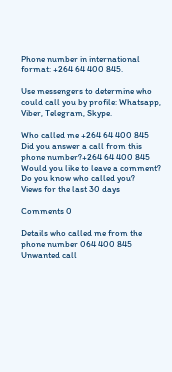Phone number in international format: +264 64 400 845.

Use messengers to determine who could call you by profile: Whatsapp, Viber, Telegram, Skype.

Who called me +264 64 400 845
Did you answer a call from this phone number?+264 64 400 845
Would you like to leave a comment?
Do you know who called you?
Views for the last 30 days

Comments 0

Details who called me from the phone number 064 400 845
Unwanted call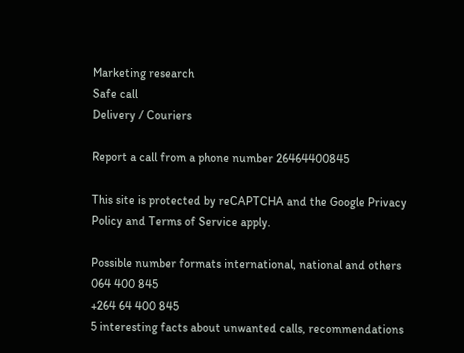Marketing research
Safe call
Delivery / Couriers

Report a call from a phone number 26464400845

This site is protected by reCAPTCHA and the Google Privacy Policy and Terms of Service apply.

Possible number formats international, national and others
064 400 845
+264 64 400 845
5 interesting facts about unwanted calls, recommendations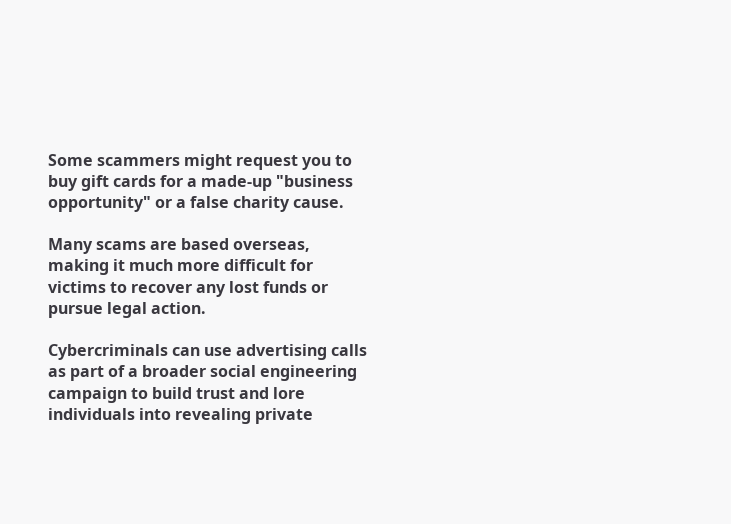Some scammers might request you to buy gift cards for a made-up "business opportunity" or a false charity cause.

Many scams are based overseas, making it much more difficult for victims to recover any lost funds or pursue legal action.

Cybercriminals can use advertising calls as part of a broader social engineering campaign to build trust and lore individuals into revealing private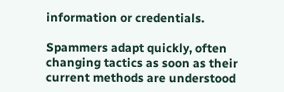information or credentials.

Spammers adapt quickly, often changing tactics as soon as their current methods are understood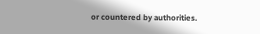or countered by authorities.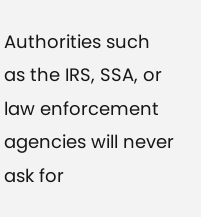Authorities such as the IRS, SSA, or law enforcement agencies will never ask for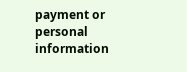payment or personal information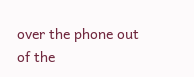over the phone out of the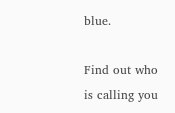blue.

Find out who is calling you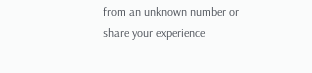from an unknown number or share your experience